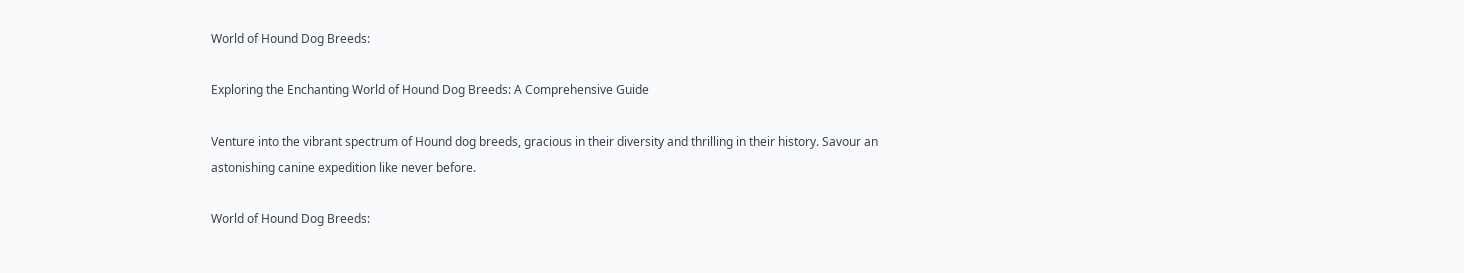World of Hound Dog Breeds:

Exploring the Enchanting World of Hound Dog Breeds: A Comprehensive Guide

Venture into the vibrant spectrum of Hound dog breeds, gracious in their diversity and thrilling in their history. Savour an astonishing canine expedition like never before.

World of Hound Dog Breeds: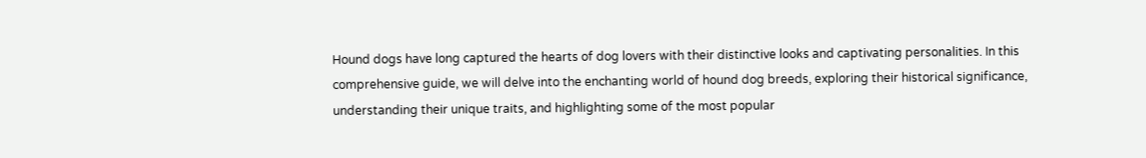Hound dogs have long captured the hearts of dog lovers with their distinctive looks and captivating personalities. In this comprehensive guide, we will delve into the enchanting world of hound dog breeds, exploring their historical significance, understanding their unique traits, and highlighting some of the most popular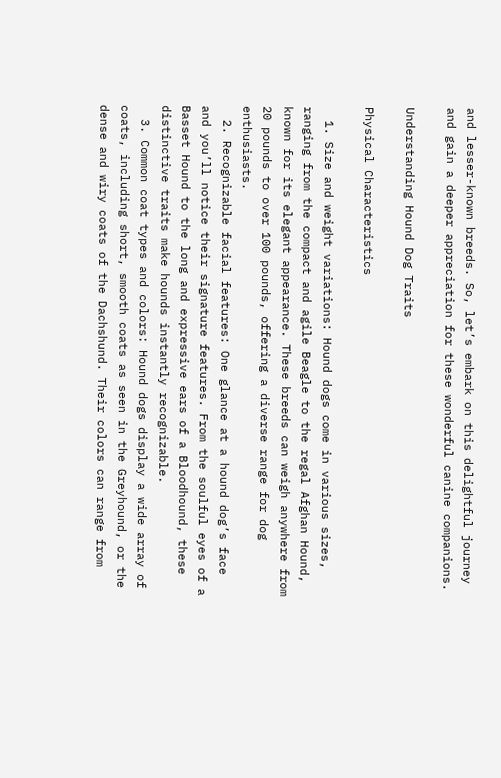and lesser-known breeds. So, let’s embark on this delightful journey and gain a deeper appreciation for these wonderful canine companions.

Understanding Hound Dog Traits

Physical Characteristics

  1. Size and weight variations: Hound dogs come in various sizes, ranging from the compact and agile Beagle to the regal Afghan Hound, known for its elegant appearance. These breeds can weigh anywhere from 20 pounds to over 100 pounds, offering a diverse range for dog enthusiasts.
  2. Recognizable facial features: One glance at a hound dog’s face and you’ll notice their signature features. From the soulful eyes of a Basset Hound to the long and expressive ears of a Bloodhound, these distinctive traits make hounds instantly recognizable.
  3. Common coat types and colors: Hound dogs display a wide array of coats, including short, smooth coats as seen in the Greyhound, or the dense and wiry coats of the Dachshund. Their colors can range from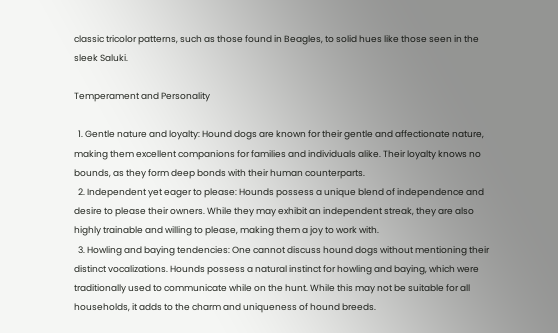classic tricolor patterns, such as those found in Beagles, to solid hues like those seen in the sleek Saluki.

Temperament and Personality

  1. Gentle nature and loyalty: Hound dogs are known for their gentle and affectionate nature, making them excellent companions for families and individuals alike. Their loyalty knows no bounds, as they form deep bonds with their human counterparts.
  2. Independent yet eager to please: Hounds possess a unique blend of independence and desire to please their owners. While they may exhibit an independent streak, they are also highly trainable and willing to please, making them a joy to work with.
  3. Howling and baying tendencies: One cannot discuss hound dogs without mentioning their distinct vocalizations. Hounds possess a natural instinct for howling and baying, which were traditionally used to communicate while on the hunt. While this may not be suitable for all households, it adds to the charm and uniqueness of hound breeds.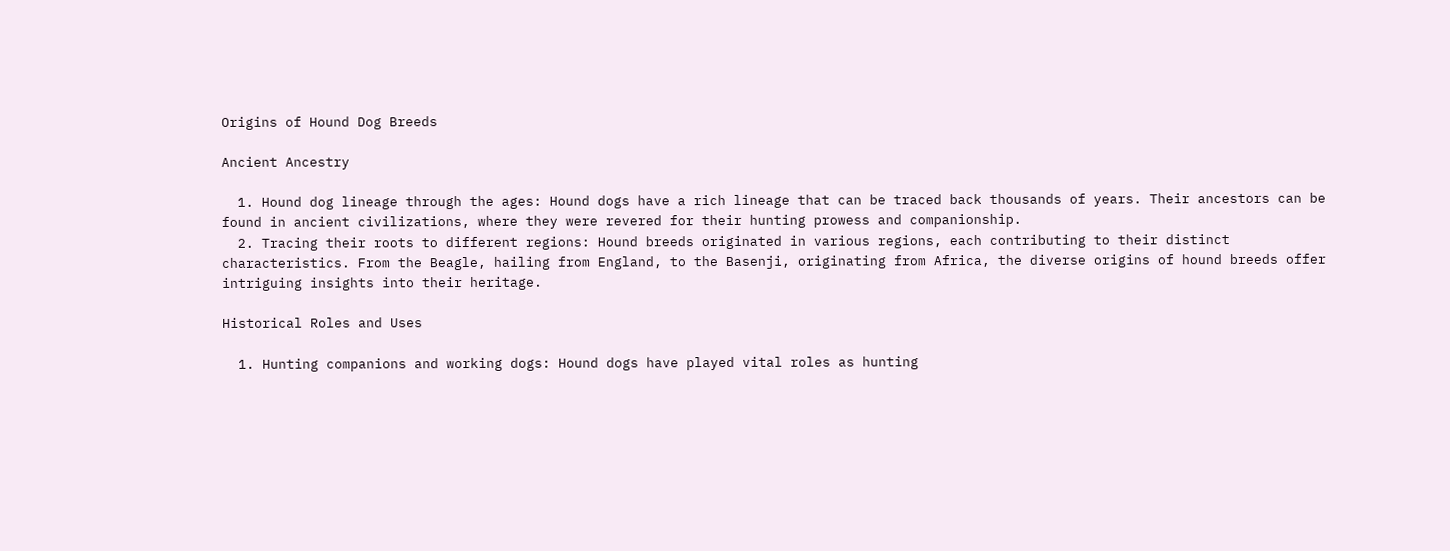Origins of Hound Dog Breeds

Ancient Ancestry

  1. Hound dog lineage through the ages: Hound dogs have a rich lineage that can be traced back thousands of years. Their ancestors can be found in ancient civilizations, where they were revered for their hunting prowess and companionship.
  2. Tracing their roots to different regions: Hound breeds originated in various regions, each contributing to their distinct characteristics. From the Beagle, hailing from England, to the Basenji, originating from Africa, the diverse origins of hound breeds offer intriguing insights into their heritage.

Historical Roles and Uses

  1. Hunting companions and working dogs: Hound dogs have played vital roles as hunting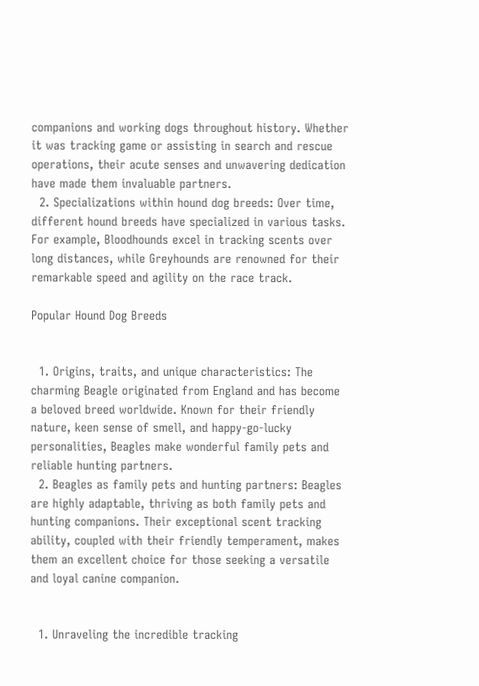companions and working dogs throughout history. Whether it was tracking game or assisting in search and rescue operations, their acute senses and unwavering dedication have made them invaluable partners.
  2. Specializations within hound dog breeds: Over time, different hound breeds have specialized in various tasks. For example, Bloodhounds excel in tracking scents over long distances, while Greyhounds are renowned for their remarkable speed and agility on the race track.

Popular Hound Dog Breeds


  1. Origins, traits, and unique characteristics: The charming Beagle originated from England and has become a beloved breed worldwide. Known for their friendly nature, keen sense of smell, and happy-go-lucky personalities, Beagles make wonderful family pets and reliable hunting partners.
  2. Beagles as family pets and hunting partners: Beagles are highly adaptable, thriving as both family pets and hunting companions. Their exceptional scent tracking ability, coupled with their friendly temperament, makes them an excellent choice for those seeking a versatile and loyal canine companion.


  1. Unraveling the incredible tracking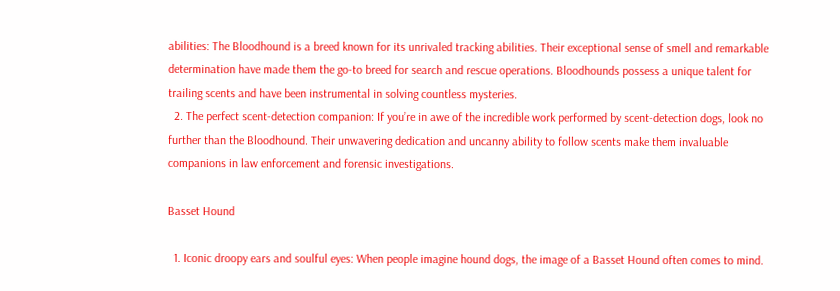abilities: The Bloodhound is a breed known for its unrivaled tracking abilities. Their exceptional sense of smell and remarkable determination have made them the go-to breed for search and rescue operations. Bloodhounds possess a unique talent for trailing scents and have been instrumental in solving countless mysteries.
  2. The perfect scent-detection companion: If you’re in awe of the incredible work performed by scent-detection dogs, look no further than the Bloodhound. Their unwavering dedication and uncanny ability to follow scents make them invaluable companions in law enforcement and forensic investigations.

Basset Hound

  1. Iconic droopy ears and soulful eyes: When people imagine hound dogs, the image of a Basset Hound often comes to mind.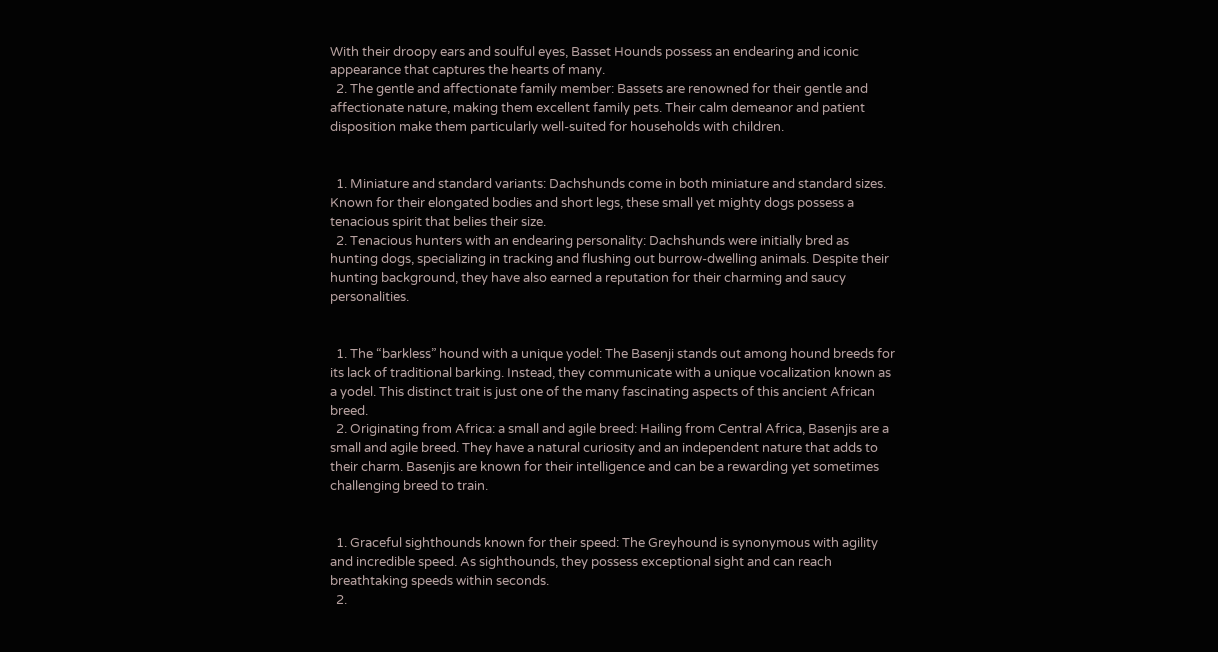With their droopy ears and soulful eyes, Basset Hounds possess an endearing and iconic appearance that captures the hearts of many.
  2. The gentle and affectionate family member: Bassets are renowned for their gentle and affectionate nature, making them excellent family pets. Their calm demeanor and patient disposition make them particularly well-suited for households with children.


  1. Miniature and standard variants: Dachshunds come in both miniature and standard sizes. Known for their elongated bodies and short legs, these small yet mighty dogs possess a tenacious spirit that belies their size.
  2. Tenacious hunters with an endearing personality: Dachshunds were initially bred as hunting dogs, specializing in tracking and flushing out burrow-dwelling animals. Despite their hunting background, they have also earned a reputation for their charming and saucy personalities.


  1. The “barkless” hound with a unique yodel: The Basenji stands out among hound breeds for its lack of traditional barking. Instead, they communicate with a unique vocalization known as a yodel. This distinct trait is just one of the many fascinating aspects of this ancient African breed.
  2. Originating from Africa: a small and agile breed: Hailing from Central Africa, Basenjis are a small and agile breed. They have a natural curiosity and an independent nature that adds to their charm. Basenjis are known for their intelligence and can be a rewarding yet sometimes challenging breed to train.


  1. Graceful sighthounds known for their speed: The Greyhound is synonymous with agility and incredible speed. As sighthounds, they possess exceptional sight and can reach breathtaking speeds within seconds.
  2.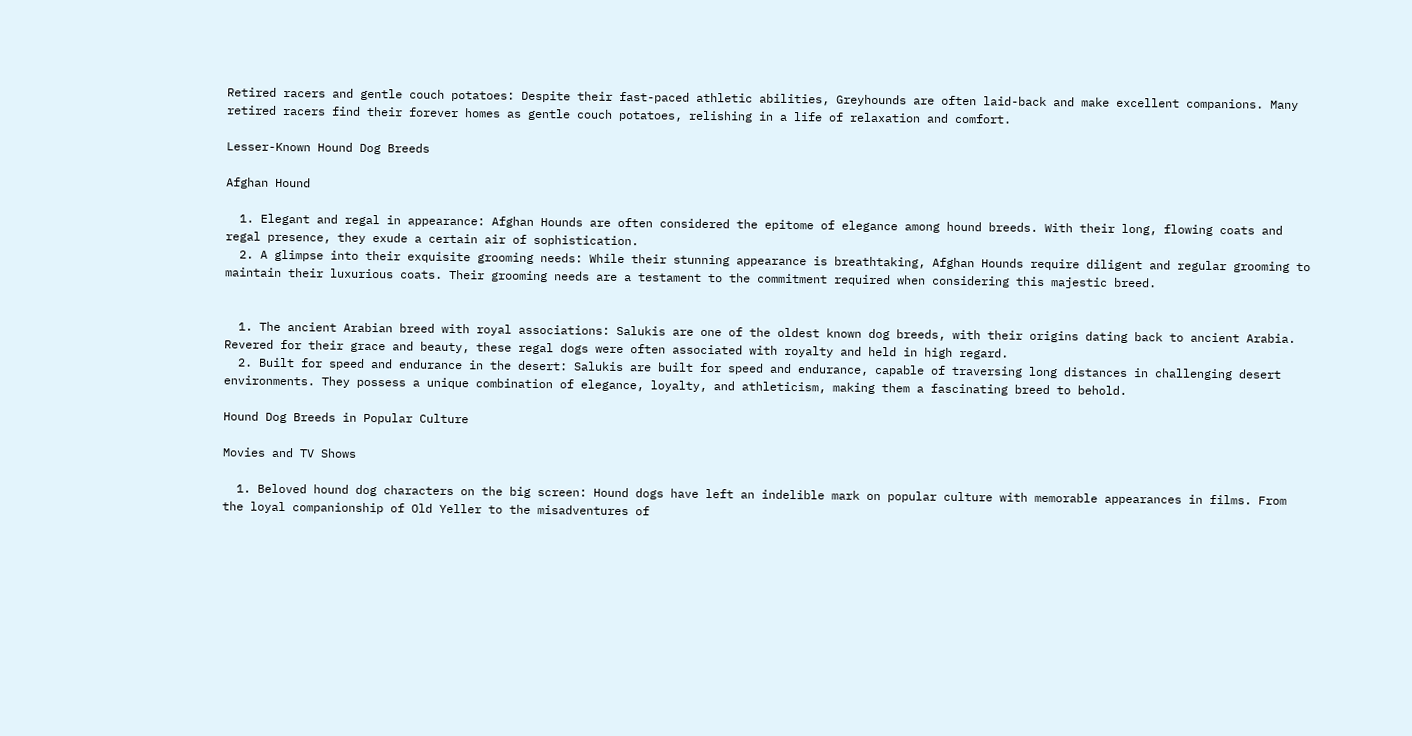Retired racers and gentle couch potatoes: Despite their fast-paced athletic abilities, Greyhounds are often laid-back and make excellent companions. Many retired racers find their forever homes as gentle couch potatoes, relishing in a life of relaxation and comfort.

Lesser-Known Hound Dog Breeds

Afghan Hound

  1. Elegant and regal in appearance: Afghan Hounds are often considered the epitome of elegance among hound breeds. With their long, flowing coats and regal presence, they exude a certain air of sophistication.
  2. A glimpse into their exquisite grooming needs: While their stunning appearance is breathtaking, Afghan Hounds require diligent and regular grooming to maintain their luxurious coats. Their grooming needs are a testament to the commitment required when considering this majestic breed.


  1. The ancient Arabian breed with royal associations: Salukis are one of the oldest known dog breeds, with their origins dating back to ancient Arabia. Revered for their grace and beauty, these regal dogs were often associated with royalty and held in high regard.
  2. Built for speed and endurance in the desert: Salukis are built for speed and endurance, capable of traversing long distances in challenging desert environments. They possess a unique combination of elegance, loyalty, and athleticism, making them a fascinating breed to behold.

Hound Dog Breeds in Popular Culture

Movies and TV Shows

  1. Beloved hound dog characters on the big screen: Hound dogs have left an indelible mark on popular culture with memorable appearances in films. From the loyal companionship of Old Yeller to the misadventures of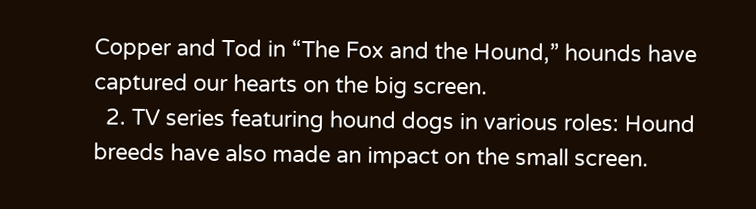Copper and Tod in “The Fox and the Hound,” hounds have captured our hearts on the big screen.
  2. TV series featuring hound dogs in various roles: Hound breeds have also made an impact on the small screen.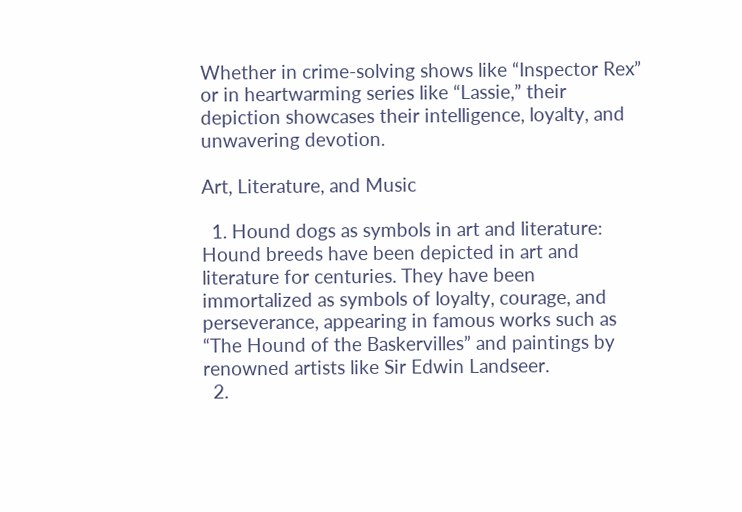Whether in crime-solving shows like “Inspector Rex” or in heartwarming series like “Lassie,” their depiction showcases their intelligence, loyalty, and unwavering devotion.

Art, Literature, and Music

  1. Hound dogs as symbols in art and literature: Hound breeds have been depicted in art and literature for centuries. They have been immortalized as symbols of loyalty, courage, and perseverance, appearing in famous works such as “The Hound of the Baskervilles” and paintings by renowned artists like Sir Edwin Landseer.
  2.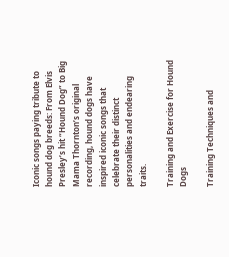Iconic songs paying tribute to hound dog breeds: From Elvis Presley’s hit “Hound Dog” to Big Mama Thornton’s original recording, hound dogs have inspired iconic songs that celebrate their distinct personalities and endearing traits.

Training and Exercise for Hound Dogs

Training Techniques and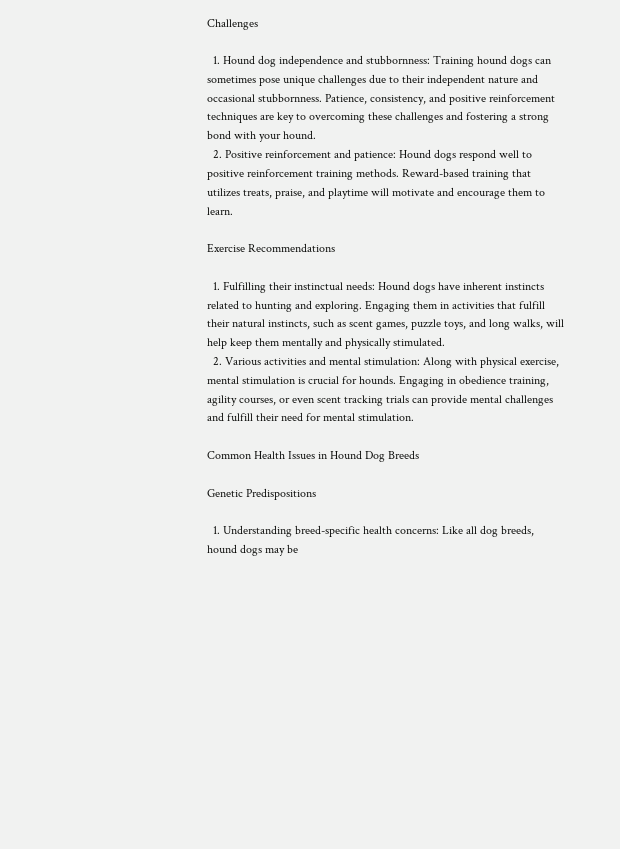Challenges

  1. Hound dog independence and stubbornness: Training hound dogs can sometimes pose unique challenges due to their independent nature and occasional stubbornness. Patience, consistency, and positive reinforcement techniques are key to overcoming these challenges and fostering a strong bond with your hound.
  2. Positive reinforcement and patience: Hound dogs respond well to positive reinforcement training methods. Reward-based training that utilizes treats, praise, and playtime will motivate and encourage them to learn.

Exercise Recommendations

  1. Fulfilling their instinctual needs: Hound dogs have inherent instincts related to hunting and exploring. Engaging them in activities that fulfill their natural instincts, such as scent games, puzzle toys, and long walks, will help keep them mentally and physically stimulated.
  2. Various activities and mental stimulation: Along with physical exercise, mental stimulation is crucial for hounds. Engaging in obedience training, agility courses, or even scent tracking trials can provide mental challenges and fulfill their need for mental stimulation.

Common Health Issues in Hound Dog Breeds

Genetic Predispositions

  1. Understanding breed-specific health concerns: Like all dog breeds, hound dogs may be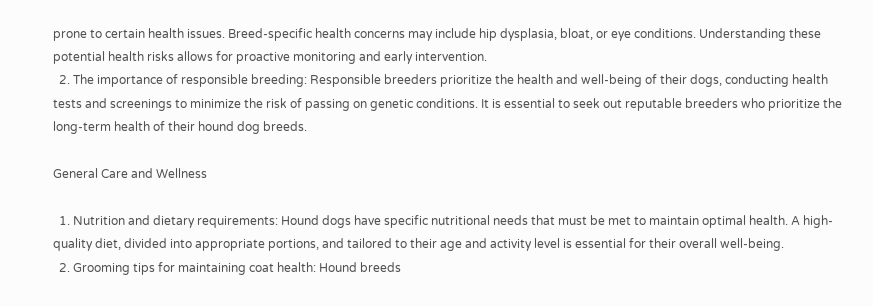prone to certain health issues. Breed-specific health concerns may include hip dysplasia, bloat, or eye conditions. Understanding these potential health risks allows for proactive monitoring and early intervention.
  2. The importance of responsible breeding: Responsible breeders prioritize the health and well-being of their dogs, conducting health tests and screenings to minimize the risk of passing on genetic conditions. It is essential to seek out reputable breeders who prioritize the long-term health of their hound dog breeds.

General Care and Wellness

  1. Nutrition and dietary requirements: Hound dogs have specific nutritional needs that must be met to maintain optimal health. A high-quality diet, divided into appropriate portions, and tailored to their age and activity level is essential for their overall well-being.
  2. Grooming tips for maintaining coat health: Hound breeds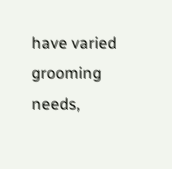have varied grooming needs,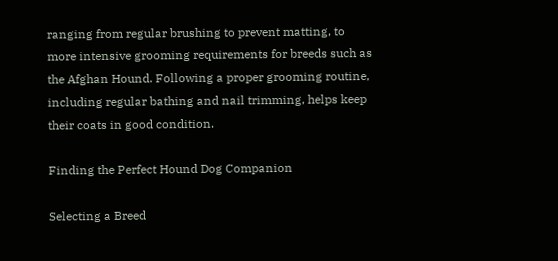ranging from regular brushing to prevent matting, to more intensive grooming requirements for breeds such as the Afghan Hound. Following a proper grooming routine, including regular bathing and nail trimming, helps keep their coats in good condition.

Finding the Perfect Hound Dog Companion

Selecting a Breed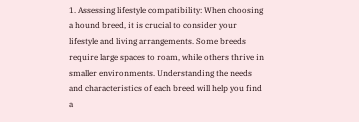1. Assessing lifestyle compatibility: When choosing a hound breed, it is crucial to consider your lifestyle and living arrangements. Some breeds require large spaces to roam, while others thrive in smaller environments. Understanding the needs and characteristics of each breed will help you find a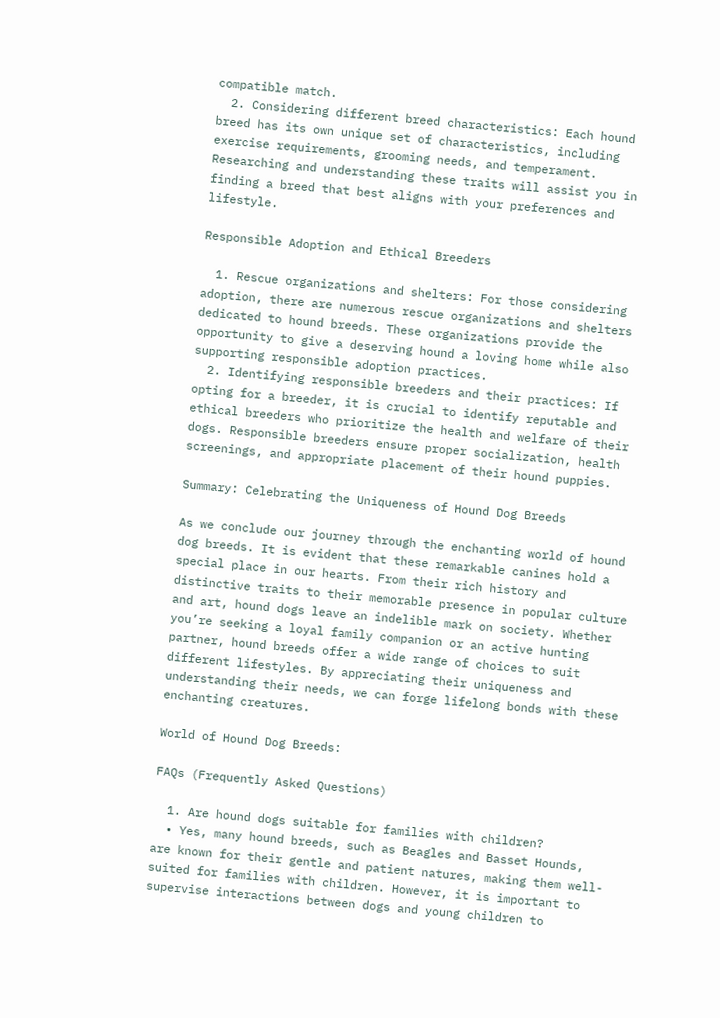compatible match.
  2. Considering different breed characteristics: Each hound breed has its own unique set of characteristics, including exercise requirements, grooming needs, and temperament. Researching and understanding these traits will assist you in finding a breed that best aligns with your preferences and lifestyle.

Responsible Adoption and Ethical Breeders

  1. Rescue organizations and shelters: For those considering adoption, there are numerous rescue organizations and shelters dedicated to hound breeds. These organizations provide the opportunity to give a deserving hound a loving home while also supporting responsible adoption practices.
  2. Identifying responsible breeders and their practices: If opting for a breeder, it is crucial to identify reputable and ethical breeders who prioritize the health and welfare of their dogs. Responsible breeders ensure proper socialization, health screenings, and appropriate placement of their hound puppies.

Summary: Celebrating the Uniqueness of Hound Dog Breeds

As we conclude our journey through the enchanting world of hound dog breeds. It is evident that these remarkable canines hold a special place in our hearts. From their rich history and distinctive traits to their memorable presence in popular culture and art, hound dogs leave an indelible mark on society. Whether you’re seeking a loyal family companion or an active hunting partner, hound breeds offer a wide range of choices to suit different lifestyles. By appreciating their uniqueness and understanding their needs, we can forge lifelong bonds with these enchanting creatures.

World of Hound Dog Breeds:

FAQs (Frequently Asked Questions)

  1. Are hound dogs suitable for families with children?
  • Yes, many hound breeds, such as Beagles and Basset Hounds, are known for their gentle and patient natures, making them well-suited for families with children. However, it is important to supervise interactions between dogs and young children to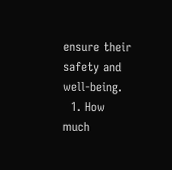ensure their safety and well-being.
  1. How much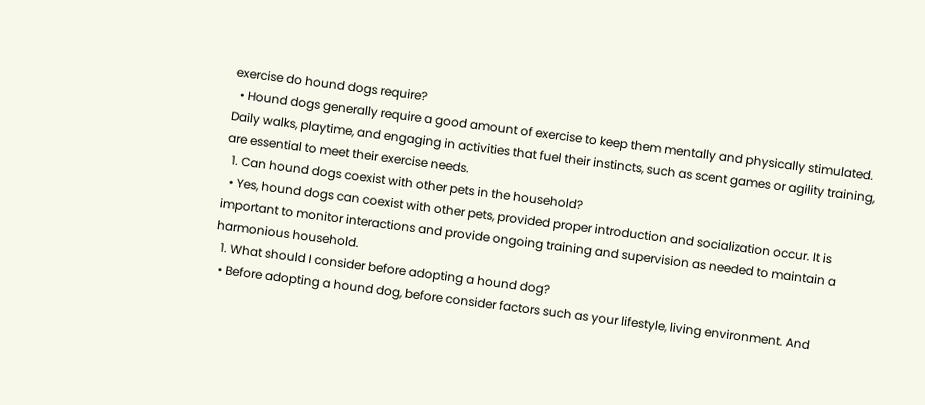exercise do hound dogs require?
  • Hound dogs generally require a good amount of exercise to keep them mentally and physically stimulated. Daily walks, playtime, and engaging in activities that fuel their instincts, such as scent games or agility training, are essential to meet their exercise needs.
  1. Can hound dogs coexist with other pets in the household?
  • Yes, hound dogs can coexist with other pets, provided proper introduction and socialization occur. It is important to monitor interactions and provide ongoing training and supervision as needed to maintain a harmonious household.
  1. What should I consider before adopting a hound dog?
  • Before adopting a hound dog, before consider factors such as your lifestyle, living environment. And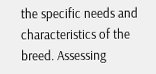the specific needs and characteristics of the breed. Assessing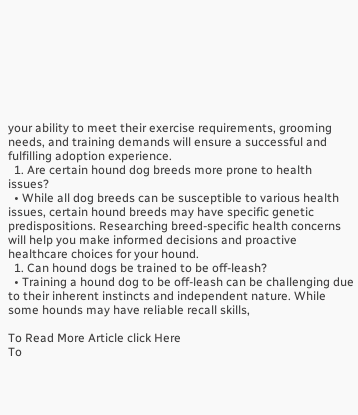your ability to meet their exercise requirements, grooming needs, and training demands will ensure a successful and fulfilling adoption experience.
  1. Are certain hound dog breeds more prone to health issues?
  • While all dog breeds can be susceptible to various health issues, certain hound breeds may have specific genetic predispositions. Researching breed-specific health concerns will help you make informed decisions and proactive healthcare choices for your hound.
  1. Can hound dogs be trained to be off-leash?
  • Training a hound dog to be off-leash can be challenging due to their inherent instincts and independent nature. While some hounds may have reliable recall skills,

To Read More Article click Here
To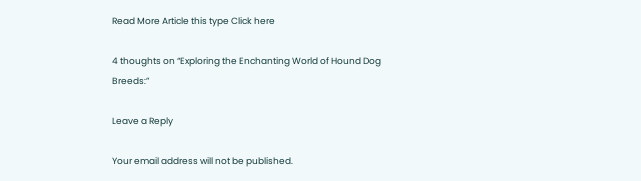Read More Article this type Click here

4 thoughts on “Exploring the Enchanting World of Hound Dog Breeds:”

Leave a Reply

Your email address will not be published.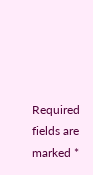Required fields are marked *